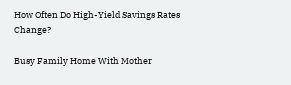How Often Do High-Yield Savings Rates Change?

Busy Family Home With Mother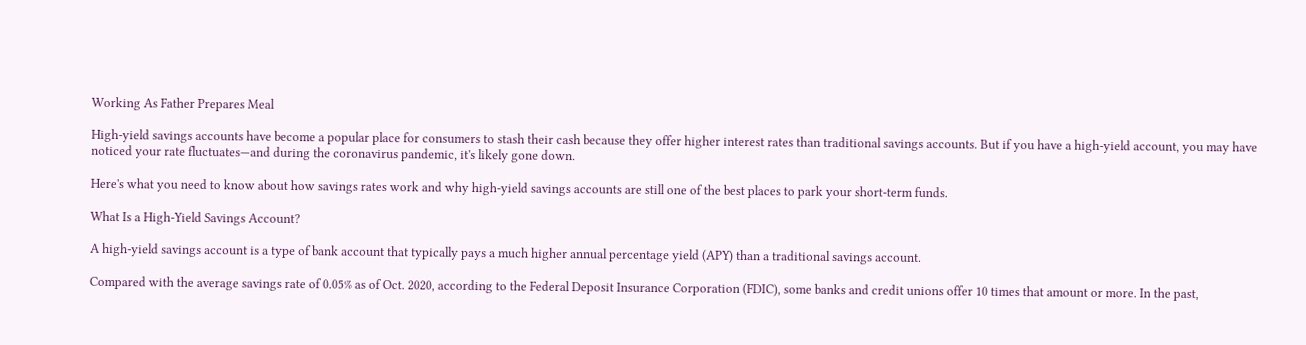Working As Father Prepares Meal

High-yield savings accounts have become a popular place for consumers to stash their cash because they offer higher interest rates than traditional savings accounts. But if you have a high-yield account, you may have noticed your rate fluctuates—and during the coronavirus pandemic, it's likely gone down.

Here's what you need to know about how savings rates work and why high-yield savings accounts are still one of the best places to park your short-term funds.

What Is a High-Yield Savings Account?

A high-yield savings account is a type of bank account that typically pays a much higher annual percentage yield (APY) than a traditional savings account.

Compared with the average savings rate of 0.05% as of Oct. 2020, according to the Federal Deposit Insurance Corporation (FDIC), some banks and credit unions offer 10 times that amount or more. In the past,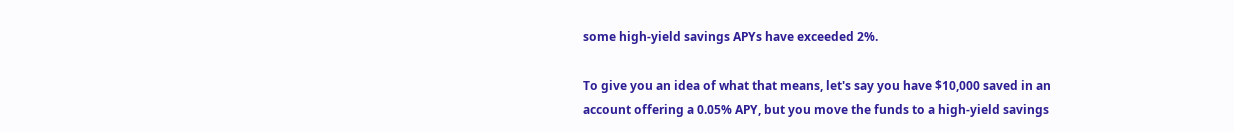some high-yield savings APYs have exceeded 2%.

To give you an idea of what that means, let's say you have $10,000 saved in an account offering a 0.05% APY, but you move the funds to a high-yield savings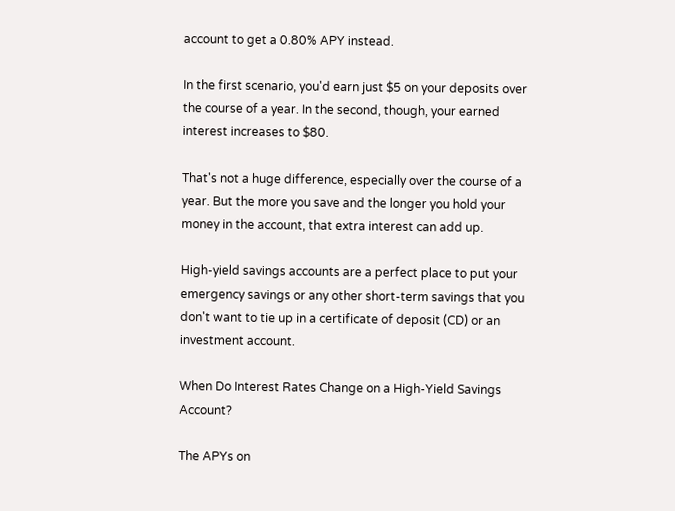account to get a 0.80% APY instead.

In the first scenario, you'd earn just $5 on your deposits over the course of a year. In the second, though, your earned interest increases to $80.

That's not a huge difference, especially over the course of a year. But the more you save and the longer you hold your money in the account, that extra interest can add up.

High-yield savings accounts are a perfect place to put your emergency savings or any other short-term savings that you don't want to tie up in a certificate of deposit (CD) or an investment account.

When Do Interest Rates Change on a High-Yield Savings Account?

The APYs on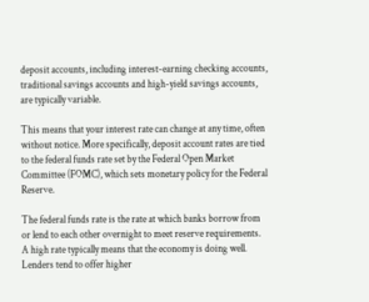deposit accounts, including interest-earning checking accounts, traditional savings accounts and high-yield savings accounts, are typically variable.

This means that your interest rate can change at any time, often without notice. More specifically, deposit account rates are tied to the federal funds rate set by the Federal Open Market Committee (FOMC), which sets monetary policy for the Federal Reserve.

The federal funds rate is the rate at which banks borrow from or lend to each other overnight to meet reserve requirements. A high rate typically means that the economy is doing well. Lenders tend to offer higher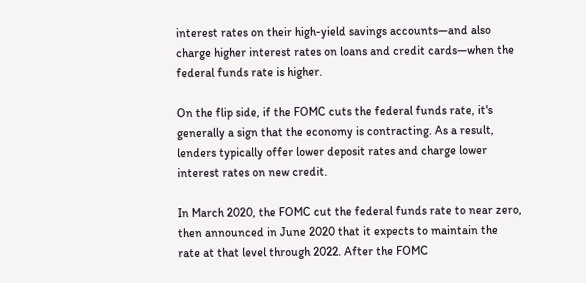interest rates on their high-yield savings accounts—and also charge higher interest rates on loans and credit cards—when the federal funds rate is higher.

On the flip side, if the FOMC cuts the federal funds rate, it's generally a sign that the economy is contracting. As a result, lenders typically offer lower deposit rates and charge lower interest rates on new credit.

In March 2020, the FOMC cut the federal funds rate to near zero, then announced in June 2020 that it expects to maintain the rate at that level through 2022. After the FOMC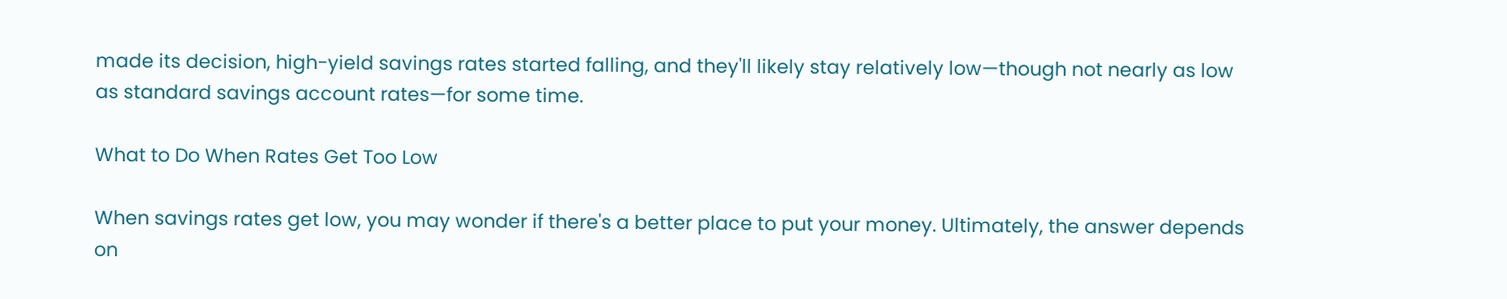made its decision, high-yield savings rates started falling, and they'll likely stay relatively low—though not nearly as low as standard savings account rates—for some time.

What to Do When Rates Get Too Low

When savings rates get low, you may wonder if there's a better place to put your money. Ultimately, the answer depends on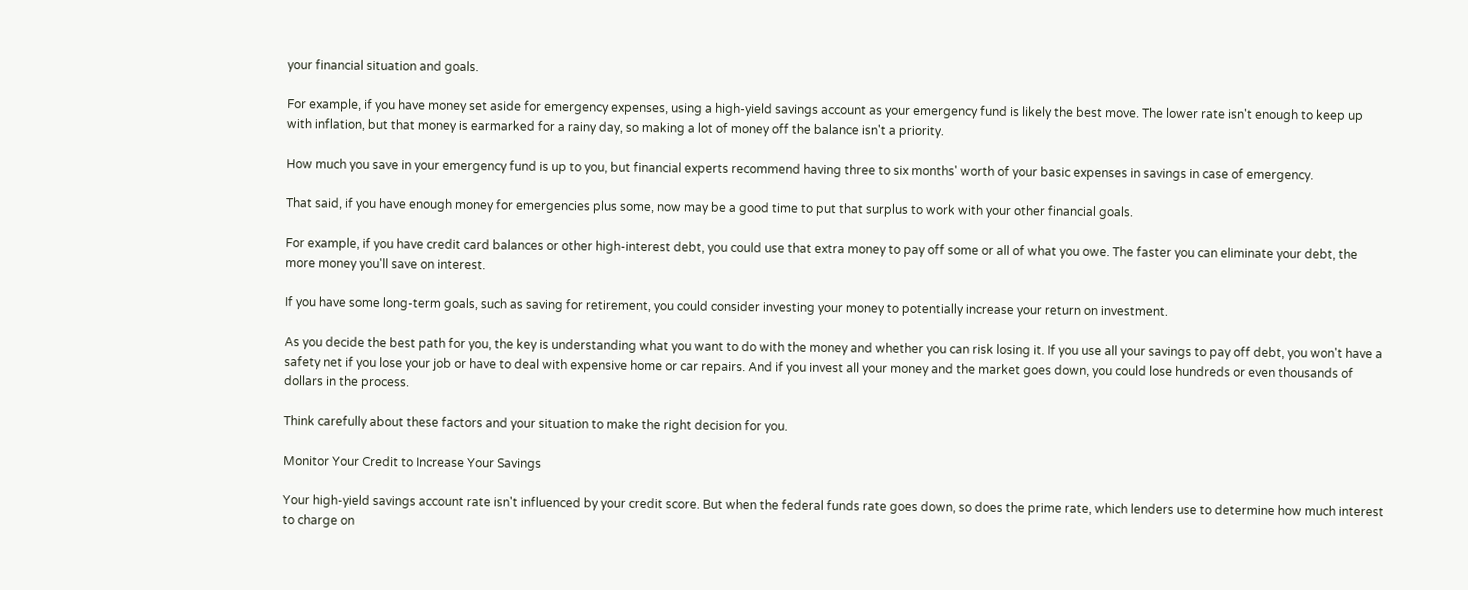your financial situation and goals.

For example, if you have money set aside for emergency expenses, using a high-yield savings account as your emergency fund is likely the best move. The lower rate isn't enough to keep up with inflation, but that money is earmarked for a rainy day, so making a lot of money off the balance isn't a priority.

How much you save in your emergency fund is up to you, but financial experts recommend having three to six months' worth of your basic expenses in savings in case of emergency.

That said, if you have enough money for emergencies plus some, now may be a good time to put that surplus to work with your other financial goals.

For example, if you have credit card balances or other high-interest debt, you could use that extra money to pay off some or all of what you owe. The faster you can eliminate your debt, the more money you'll save on interest.

If you have some long-term goals, such as saving for retirement, you could consider investing your money to potentially increase your return on investment.

As you decide the best path for you, the key is understanding what you want to do with the money and whether you can risk losing it. If you use all your savings to pay off debt, you won't have a safety net if you lose your job or have to deal with expensive home or car repairs. And if you invest all your money and the market goes down, you could lose hundreds or even thousands of dollars in the process.

Think carefully about these factors and your situation to make the right decision for you.

Monitor Your Credit to Increase Your Savings

Your high-yield savings account rate isn't influenced by your credit score. But when the federal funds rate goes down, so does the prime rate, which lenders use to determine how much interest to charge on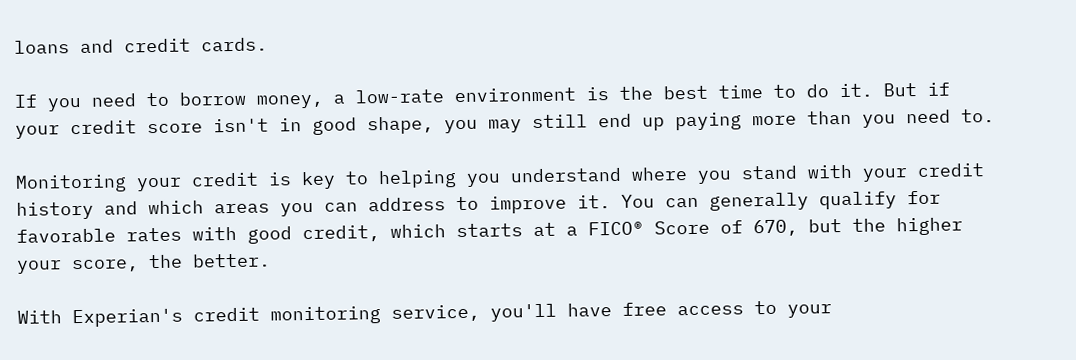loans and credit cards.

If you need to borrow money, a low-rate environment is the best time to do it. But if your credit score isn't in good shape, you may still end up paying more than you need to.

Monitoring your credit is key to helping you understand where you stand with your credit history and which areas you can address to improve it. You can generally qualify for favorable rates with good credit, which starts at a FICO® Score of 670, but the higher your score, the better.

With Experian's credit monitoring service, you'll have free access to your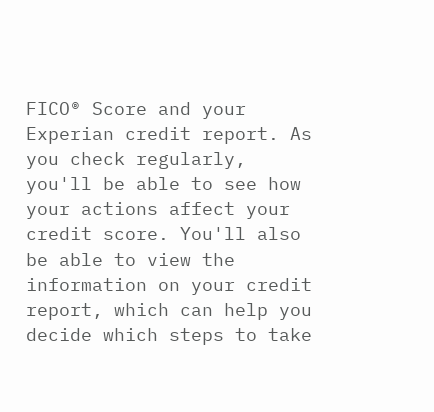FICO® Score and your Experian credit report. As you check regularly, you'll be able to see how your actions affect your credit score. You'll also be able to view the information on your credit report, which can help you decide which steps to take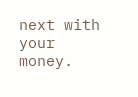next with your money.